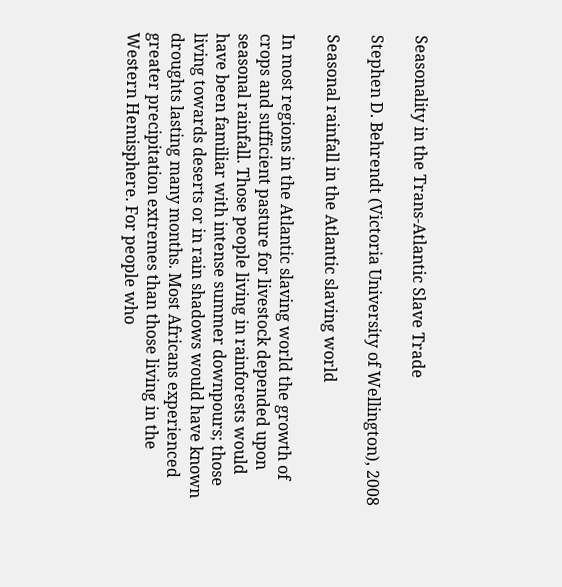Seasonality in the Trans-Atlantic Slave Trade

Stephen D. Behrendt (Victoria University of Wellington), 2008

Seasonal rainfall in the Atlantic slaving world

In most regions in the Atlantic slaving world the growth of crops and sufficient pasture for livestock depended upon seasonal rainfall. Those people living in rainforests would have been familiar with intense summer downpours; those living towards deserts or in rain shadows would have known droughts lasting many months. Most Africans experienced greater precipitation extremes than those living in the Western Hemisphere. For people who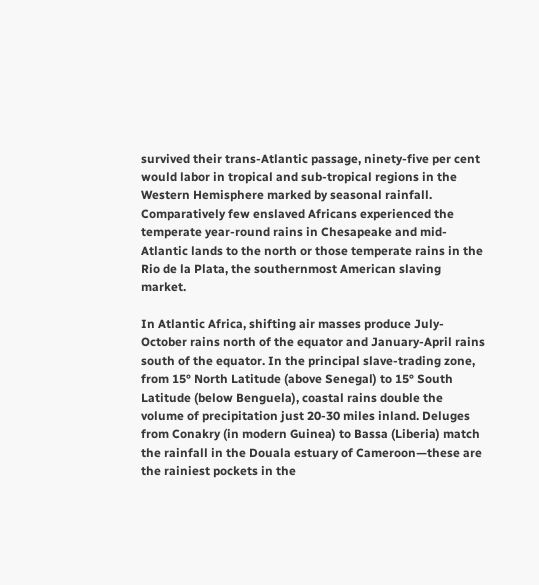survived their trans-Atlantic passage, ninety-five per cent would labor in tropical and sub-tropical regions in the Western Hemisphere marked by seasonal rainfall. Comparatively few enslaved Africans experienced the temperate year-round rains in Chesapeake and mid-Atlantic lands to the north or those temperate rains in the Rio de la Plata, the southernmost American slaving market.

In Atlantic Africa, shifting air masses produce July-October rains north of the equator and January-April rains south of the equator. In the principal slave-trading zone, from 15° North Latitude (above Senegal) to 15° South Latitude (below Benguela), coastal rains double the volume of precipitation just 20-30 miles inland. Deluges from Conakry (in modern Guinea) to Bassa (Liberia) match the rainfall in the Douala estuary of Cameroon—these are the rainiest pockets in the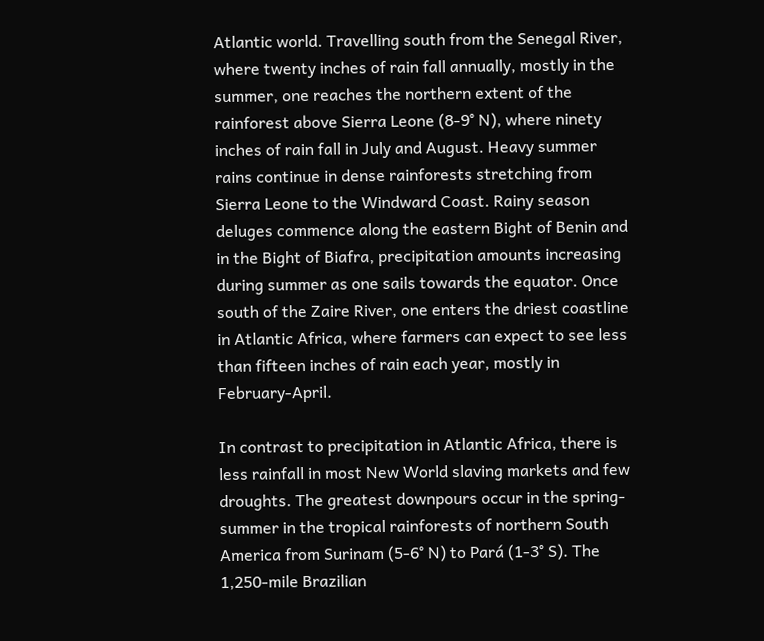Atlantic world. Travelling south from the Senegal River, where twenty inches of rain fall annually, mostly in the summer, one reaches the northern extent of the rainforest above Sierra Leone (8-9° N), where ninety inches of rain fall in July and August. Heavy summer rains continue in dense rainforests stretching from Sierra Leone to the Windward Coast. Rainy season deluges commence along the eastern Bight of Benin and in the Bight of Biafra, precipitation amounts increasing during summer as one sails towards the equator. Once south of the Zaire River, one enters the driest coastline in Atlantic Africa, where farmers can expect to see less than fifteen inches of rain each year, mostly in February-April.

In contrast to precipitation in Atlantic Africa, there is less rainfall in most New World slaving markets and few droughts. The greatest downpours occur in the spring-summer in the tropical rainforests of northern South America from Surinam (5-6° N) to Pará (1-3° S). The 1,250-mile Brazilian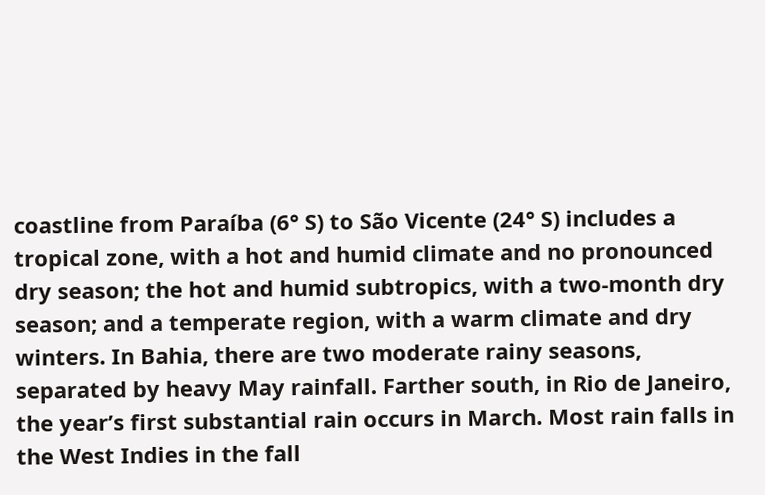coastline from Paraíba (6° S) to São Vicente (24° S) includes a tropical zone, with a hot and humid climate and no pronounced dry season; the hot and humid subtropics, with a two-month dry season; and a temperate region, with a warm climate and dry winters. In Bahia, there are two moderate rainy seasons, separated by heavy May rainfall. Farther south, in Rio de Janeiro, the year’s first substantial rain occurs in March. Most rain falls in the West Indies in the fall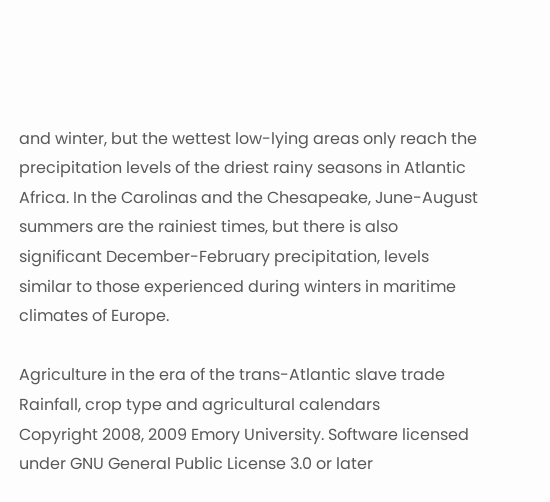and winter, but the wettest low-lying areas only reach the precipitation levels of the driest rainy seasons in Atlantic Africa. In the Carolinas and the Chesapeake, June-August summers are the rainiest times, but there is also significant December-February precipitation, levels similar to those experienced during winters in maritime climates of Europe.

Agriculture in the era of the trans-Atlantic slave trade Rainfall, crop type and agricultural calendars
Copyright 2008, 2009 Emory University. Software licensed under GNU General Public License 3.0 or later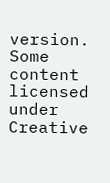version. Some content licensed under Creative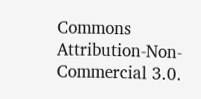Commons Attribution-Non-Commercial 3.0.